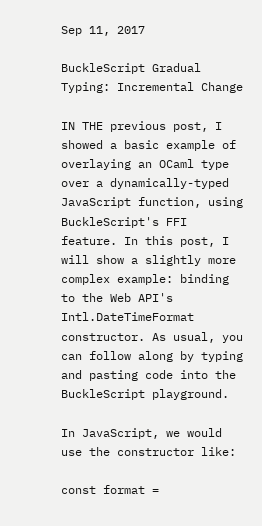Sep 11, 2017

BuckleScript Gradual Typing: Incremental Change

IN THE previous post, I showed a basic example of overlaying an OCaml type over a dynamically-typed JavaScript function, using BuckleScript's FFI feature. In this post, I will show a slightly more complex example: binding to the Web API's Intl.DateTimeFormat constructor. As usual, you can follow along by typing and pasting code into the BuckleScript playground.

In JavaScript, we would use the constructor like:

const format =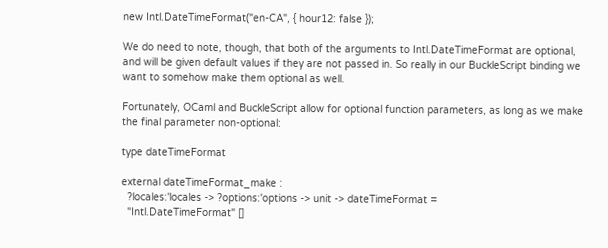new Intl.DateTimeFormat("en-CA", { hour12: false });

We do need to note, though, that both of the arguments to Intl.DateTimeFormat are optional, and will be given default values if they are not passed in. So really in our BuckleScript binding we want to somehow make them optional as well.

Fortunately, OCaml and BuckleScript allow for optional function parameters, as long as we make the final parameter non-optional:

type dateTimeFormat

external dateTimeFormat_make :
  ?locales:'locales -> ?options:'options -> unit -> dateTimeFormat =
  "Intl.DateTimeFormat" []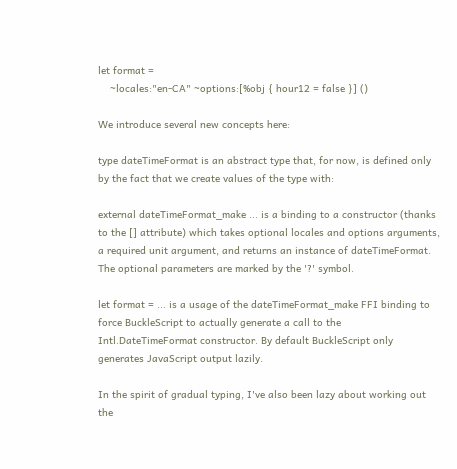let format =
    ~locales:"en-CA" ~options:[%obj { hour12 = false }] ()

We introduce several new concepts here:

type dateTimeFormat is an abstract type that, for now, is defined only by the fact that we create values of the type with:

external dateTimeFormat_make ... is a binding to a constructor (thanks to the [] attribute) which takes optional locales and options arguments, a required unit argument, and returns an instance of dateTimeFormat. The optional parameters are marked by the '?' symbol.

let format = ... is a usage of the dateTimeFormat_make FFI binding to force BuckleScript to actually generate a call to the Intl.DateTimeFormat constructor. By default BuckleScript only generates JavaScript output lazily.

In the spirit of gradual typing, I've also been lazy about working out the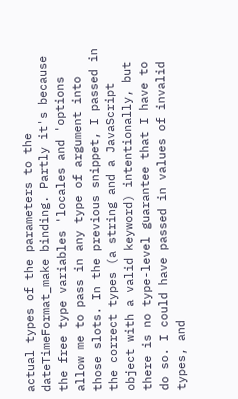actual types of the parameters to the dateTimeFormat_make binding. Partly it's because the free type variables 'locales and 'options allow me to pass in any type of argument into those slots. In the previous snippet, I passed in the correct types (a string and a JavaScript object with a valid keyword) intentionally, but there is no type-level guarantee that I have to do so. I could have passed in values of invalid types, and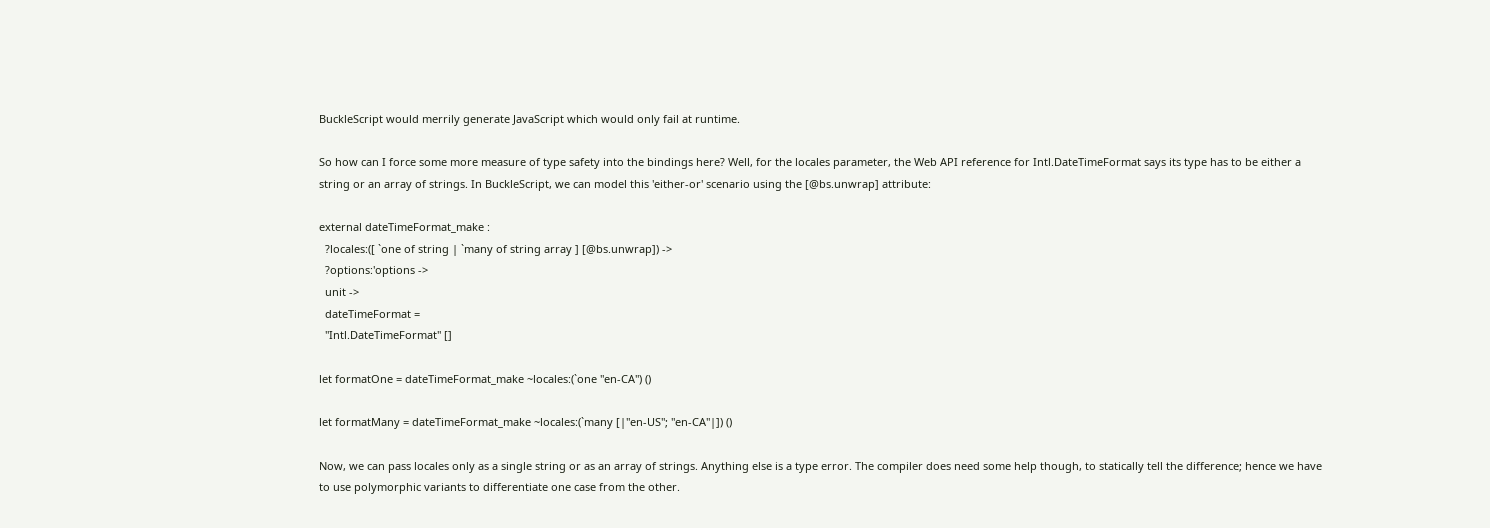BuckleScript would merrily generate JavaScript which would only fail at runtime.

So how can I force some more measure of type safety into the bindings here? Well, for the locales parameter, the Web API reference for Intl.DateTimeFormat says its type has to be either a string or an array of strings. In BuckleScript, we can model this 'either-or' scenario using the [@bs.unwrap] attribute:

external dateTimeFormat_make :
  ?locales:([ `one of string | `many of string array ] [@bs.unwrap]) ->
  ?options:'options ->
  unit ->
  dateTimeFormat =
  "Intl.DateTimeFormat" []

let formatOne = dateTimeFormat_make ~locales:(`one "en-CA") ()

let formatMany = dateTimeFormat_make ~locales:(`many [|"en-US"; "en-CA"|]) ()

Now, we can pass locales only as a single string or as an array of strings. Anything else is a type error. The compiler does need some help though, to statically tell the difference; hence we have to use polymorphic variants to differentiate one case from the other.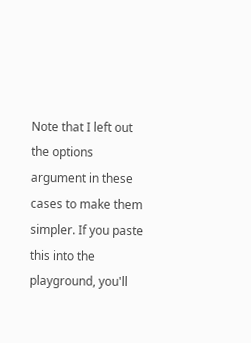Note that I left out the options argument in these cases to make them simpler. If you paste this into the playground, you'll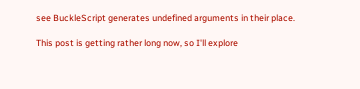see BuckleScript generates undefined arguments in their place.

This post is getting rather long now, so I'll explore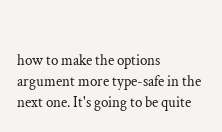how to make the options argument more type-safe in the next one. It's going to be quite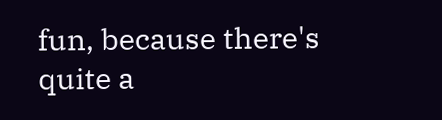fun, because there's quite a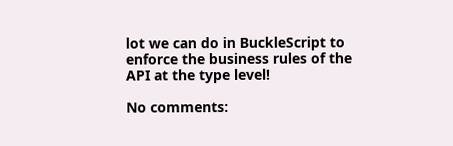lot we can do in BuckleScript to enforce the business rules of the API at the type level!

No comments: